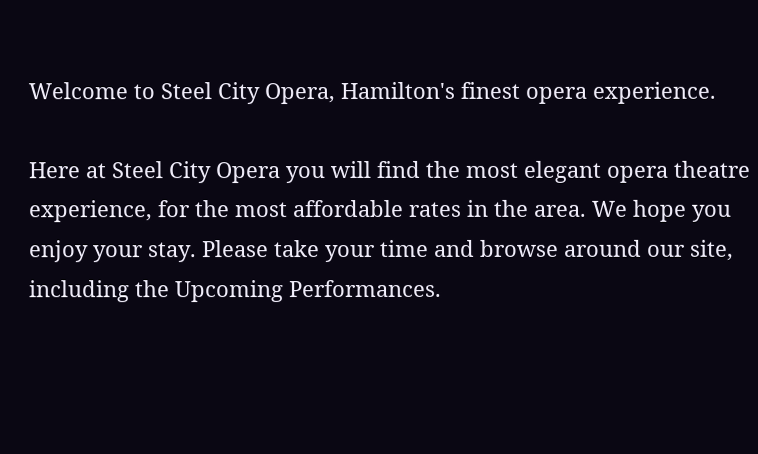Welcome to Steel City Opera, Hamilton's finest opera experience.

Here at Steel City Opera you will find the most elegant opera theatre experience, for the most affordable rates in the area. We hope you enjoy your stay. Please take your time and browse around our site, including the Upcoming Performances.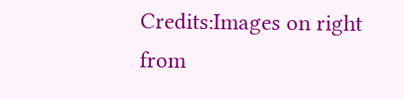Credits:Images on right from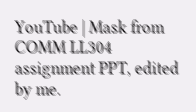YouTube | Mask from COMM LL304 assignment PPT, edited by me.